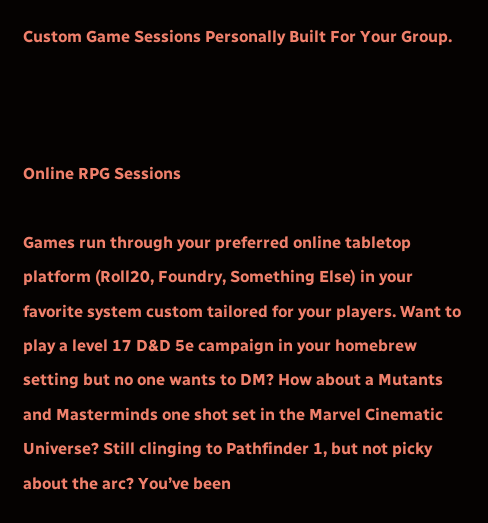Custom Game Sessions Personally Built For Your Group.



Online RPG Sessions

Games run through your preferred online tabletop platform (Roll20, Foundry, Something Else) in your favorite system custom tailored for your players. Want to play a level 17 D&D 5e campaign in your homebrew setting but no one wants to DM? How about a Mutants and Masterminds one shot set in the Marvel Cinematic Universe? Still clinging to Pathfinder 1, but not picky about the arc? You’ve been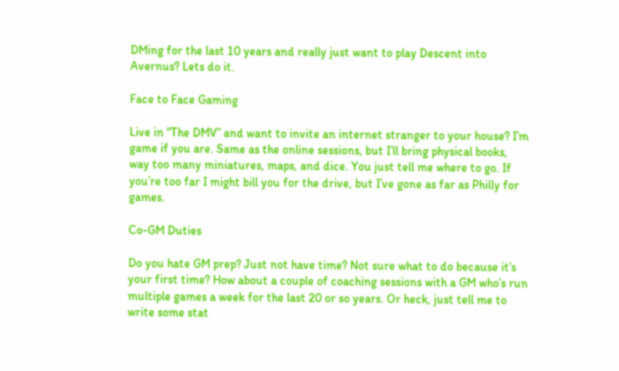DMing for the last 10 years and really just want to play Descent into Avernus? Lets do it.

Face to Face Gaming

Live in “The DMV” and want to invite an internet stranger to your house? I’m game if you are. Same as the online sessions, but I’ll bring physical books, way too many miniatures, maps, and dice. You just tell me where to go. If you’re too far I might bill you for the drive, but I’ve gone as far as Philly for games.

Co-GM Duties

Do you hate GM prep? Just not have time? Not sure what to do because it’s your first time? How about a couple of coaching sessions with a GM who’s run multiple games a week for the last 20 or so years. Or heck, just tell me to write some stat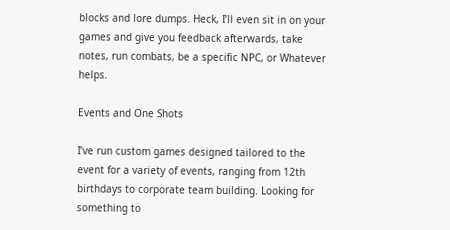blocks and lore dumps. Heck, I’ll even sit in on your games and give you feedback afterwards, take notes, run combats, be a specific NPC, or Whatever helps.

Events and One Shots

I’ve run custom games designed tailored to the event for a variety of events, ranging from 12th birthdays to corporate team building. Looking for something to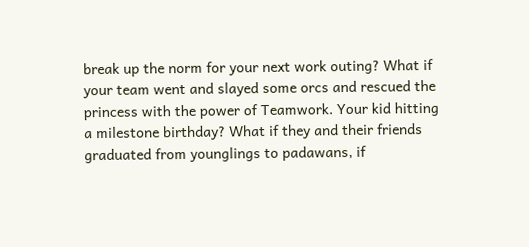break up the norm for your next work outing? What if your team went and slayed some orcs and rescued the princess with the power of Teamwork. Your kid hitting a milestone birthday? What if they and their friends graduated from younglings to padawans, if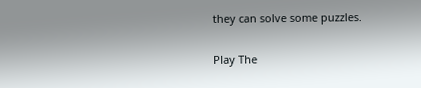they can solve some puzzles.

Play The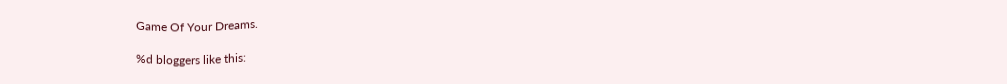Game Of Your Dreams.

%d bloggers like this: